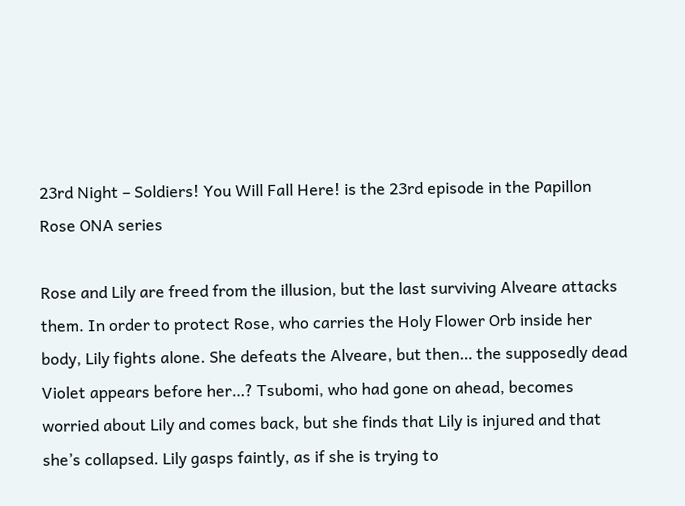23rd Night – Soldiers! You Will Fall Here! is the 23rd episode in the Papillon Rose ONA series

Rose and Lily are freed from the illusion, but the last surviving Alveare attacks them. In order to protect Rose, who carries the Holy Flower Orb inside her body, Lily fights alone. She defeats the Alveare, but then… the supposedly dead Violet appears before her…? Tsubomi, who had gone on ahead, becomes worried about Lily and comes back, but she finds that Lily is injured and that she’s collapsed. Lily gasps faintly, as if she is trying to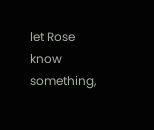let Rose know something,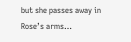but she passes away in Rose’s arms…